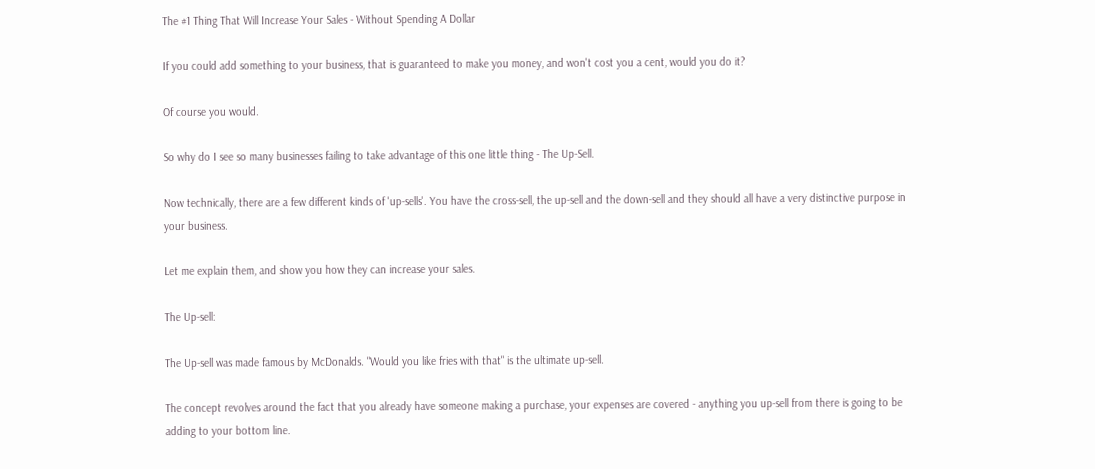The #1 Thing That Will Increase Your Sales - Without Spending A Dollar

If you could add something to your business, that is guaranteed to make you money, and won't cost you a cent, would you do it?

Of course you would.

So why do I see so many businesses failing to take advantage of this one little thing - The Up-Sell.

Now technically, there are a few different kinds of 'up-sells'. You have the cross-sell, the up-sell and the down-sell and they should all have a very distinctive purpose in your business.

Let me explain them, and show you how they can increase your sales.

The Up-sell:

The Up-sell was made famous by McDonalds. "Would you like fries with that" is the ultimate up-sell.

The concept revolves around the fact that you already have someone making a purchase, your expenses are covered - anything you up-sell from there is going to be adding to your bottom line.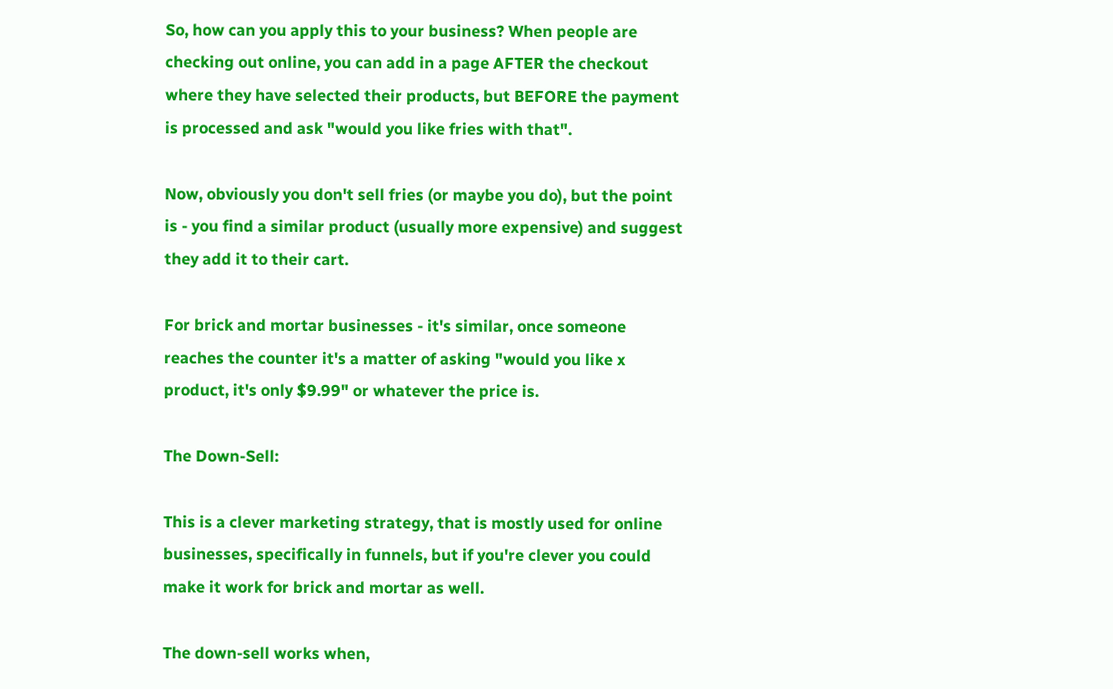So, how can you apply this to your business? When people are checking out online, you can add in a page AFTER the checkout where they have selected their products, but BEFORE the payment is processed and ask "would you like fries with that".

Now, obviously you don't sell fries (or maybe you do), but the point is - you find a similar product (usually more expensive) and suggest they add it to their cart.

For brick and mortar businesses - it's similar, once someone reaches the counter it's a matter of asking "would you like x product, it's only $9.99" or whatever the price is.

The Down-Sell:

This is a clever marketing strategy, that is mostly used for online businesses, specifically in funnels, but if you're clever you could make it work for brick and mortar as well.

The down-sell works when,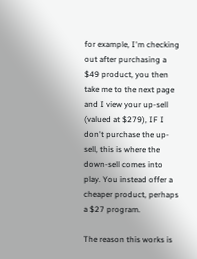for example, I'm checking out after purchasing a $49 product, you then take me to the next page and I view your up-sell (valued at $279), IF I don't purchase the up-sell, this is where the down-sell comes into play. You instead offer a cheaper product, perhaps a $27 program.

The reason this works is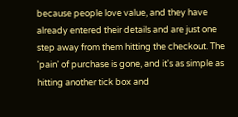because people love value, and they have already entered their details and are just one step away from them hitting the checkout. The 'pain' of purchase is gone, and it's as simple as hitting another tick box and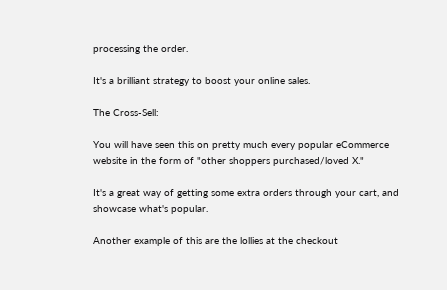processing the order.

It's a brilliant strategy to boost your online sales.

The Cross-Sell:

You will have seen this on pretty much every popular eCommerce website in the form of "other shoppers purchased/loved X."

It's a great way of getting some extra orders through your cart, and showcase what's popular.

Another example of this are the lollies at the checkout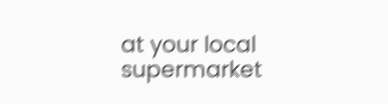at your local supermarket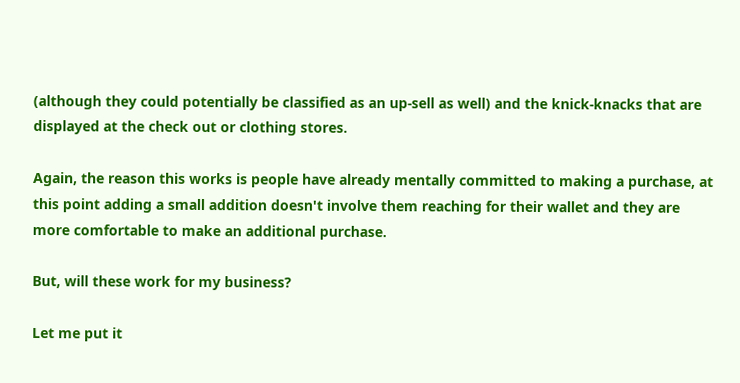(although they could potentially be classified as an up-sell as well) and the knick-knacks that are displayed at the check out or clothing stores.

Again, the reason this works is people have already mentally committed to making a purchase, at this point adding a small addition doesn't involve them reaching for their wallet and they are more comfortable to make an additional purchase.

But, will these work for my business?

Let me put it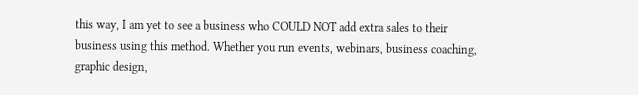this way, I am yet to see a business who COULD NOT add extra sales to their business using this method. Whether you run events, webinars, business coaching, graphic design,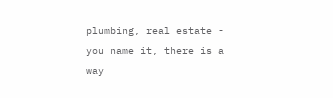plumbing, real estate - you name it, there is a way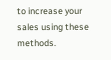to increase your sales using these methods.